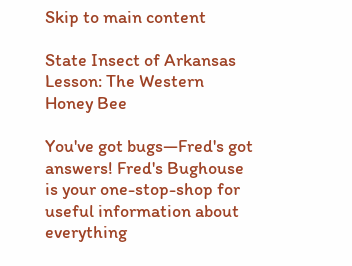Skip to main content

State Insect of Arkansas Lesson: The Western Honey Bee

You've got bugs—Fred's got answers! Fred's Bughouse is your one-stop-shop for useful information about everything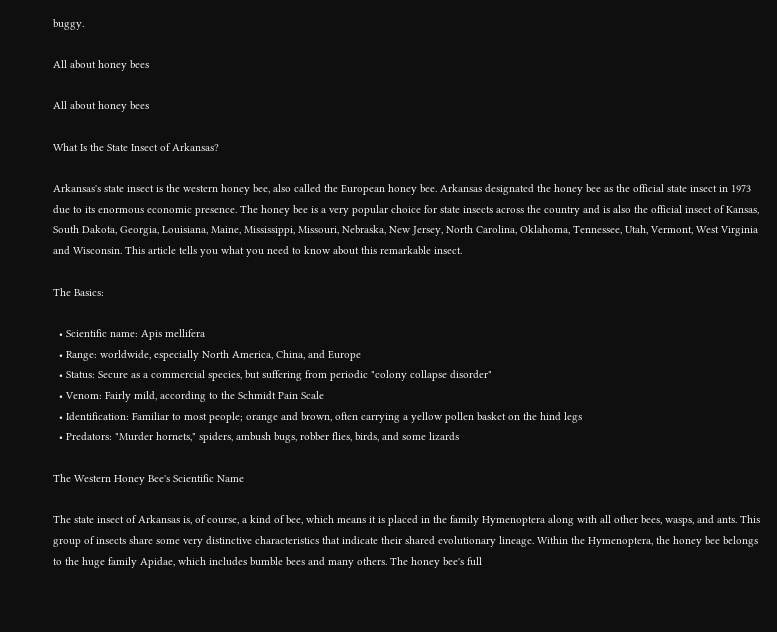buggy.

All about honey bees

All about honey bees

What Is the State Insect of Arkansas?

Arkansas's state insect is the western honey bee, also called the European honey bee. Arkansas designated the honey bee as the official state insect in 1973 due to its enormous economic presence. The honey bee is a very popular choice for state insects across the country and is also the official insect of Kansas, South Dakota, Georgia, Louisiana, Maine, Mississippi, Missouri, Nebraska, New Jersey, North Carolina, Oklahoma, Tennessee, Utah, Vermont, West Virginia and Wisconsin. This article tells you what you need to know about this remarkable insect.

The Basics:

  • Scientific name: Apis mellifera
  • Range: worldwide, especially North America, China, and Europe
  • Status: Secure as a commercial species, but suffering from periodic "colony collapse disorder"
  • Venom: Fairly mild, according to the Schmidt Pain Scale
  • Identification: Familiar to most people; orange and brown, often carrying a yellow pollen basket on the hind legs
  • Predators: "Murder hornets," spiders, ambush bugs, robber flies, birds, and some lizards

The Western Honey Bee's Scientific Name

The state insect of Arkansas is, of course, a kind of bee, which means it is placed in the family Hymenoptera along with all other bees, wasps, and ants. This group of insects share some very distinctive characteristics that indicate their shared evolutionary lineage. Within the Hymenoptera, the honey bee belongs to the huge family Apidae, which includes bumble bees and many others. The honey bee's full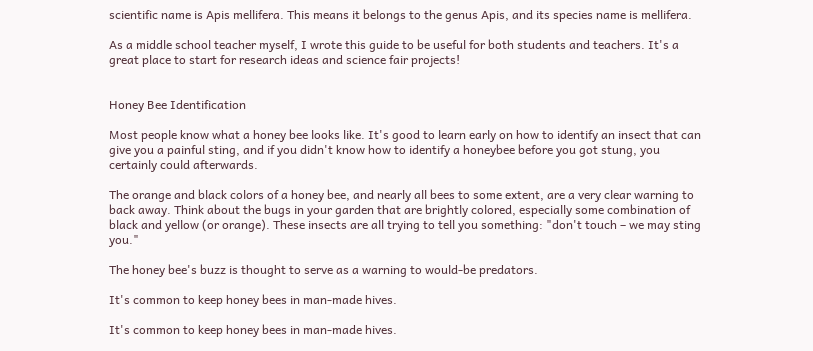scientific name is Apis mellifera. This means it belongs to the genus Apis, and its species name is mellifera.

As a middle school teacher myself, I wrote this guide to be useful for both students and teachers. It's a great place to start for research ideas and science fair projects!


Honey Bee Identification

Most people know what a honey bee looks like. It's good to learn early on how to identify an insect that can give you a painful sting, and if you didn't know how to identify a honeybee before you got stung, you certainly could afterwards.

The orange and black colors of a honey bee, and nearly all bees to some extent, are a very clear warning to back away. Think about the bugs in your garden that are brightly colored, especially some combination of black and yellow (or orange). These insects are all trying to tell you something: "don't touch – we may sting you."

The honey bee's buzz is thought to serve as a warning to would-be predators.

It's common to keep honey bees in man-made hives.

It's common to keep honey bees in man-made hives.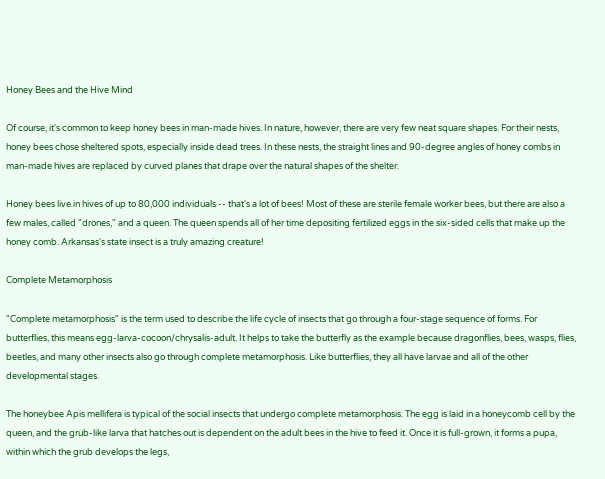Honey Bees and the Hive Mind

Of course, it's common to keep honey bees in man-made hives. In nature, however, there are very few neat square shapes. For their nests, honey bees chose sheltered spots, especially inside dead trees. In these nests, the straight lines and 90-degree angles of honey combs in man-made hives are replaced by curved planes that drape over the natural shapes of the shelter.

Honey bees live in hives of up to 80,000 individuals -- that's a lot of bees! Most of these are sterile female worker bees, but there are also a few males, called "drones," and a queen. The queen spends all of her time depositing fertilized eggs in the six-sided cells that make up the honey comb. Arkansas's state insect is a truly amazing creature!

Complete Metamorphosis

"Complete metamorphosis" is the term used to describe the life cycle of insects that go through a four-stage sequence of forms. For butterflies, this means egg-larva-cocoon/chrysalis-adult. It helps to take the butterfly as the example because dragonflies, bees, wasps, flies, beetles, and many other insects also go through complete metamorphosis. Like butterflies, they all have larvae and all of the other developmental stages.

The honeybee Apis mellifera is typical of the social insects that undergo complete metamorphosis. The egg is laid in a honeycomb cell by the queen, and the grub-like larva that hatches out is dependent on the adult bees in the hive to feed it. Once it is full-grown, it forms a pupa, within which the grub develops the legs,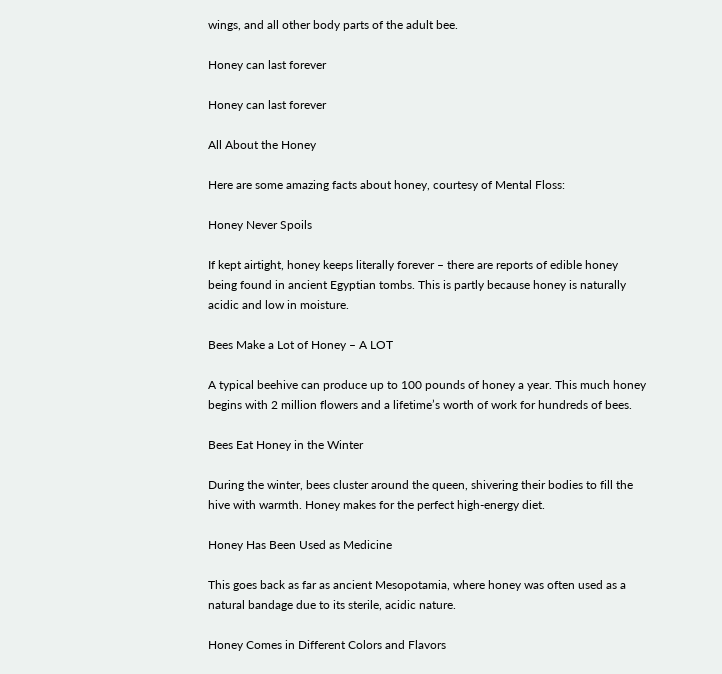wings, and all other body parts of the adult bee.

Honey can last forever

Honey can last forever

All About the Honey

Here are some amazing facts about honey, courtesy of Mental Floss:

Honey Never Spoils

If kept airtight, honey keeps literally forever – there are reports of edible honey being found in ancient Egyptian tombs. This is partly because honey is naturally acidic and low in moisture.

Bees Make a Lot of Honey – A LOT

A typical beehive can produce up to 100 pounds of honey a year. This much honey begins with 2 million flowers and a lifetime’s worth of work for hundreds of bees.

Bees Eat Honey in the Winter

During the winter, bees cluster around the queen, shivering their bodies to fill the hive with warmth. Honey makes for the perfect high-energy diet.

Honey Has Been Used as Medicine

This goes back as far as ancient Mesopotamia, where honey was often used as a natural bandage due to its sterile, acidic nature.

Honey Comes in Different Colors and Flavors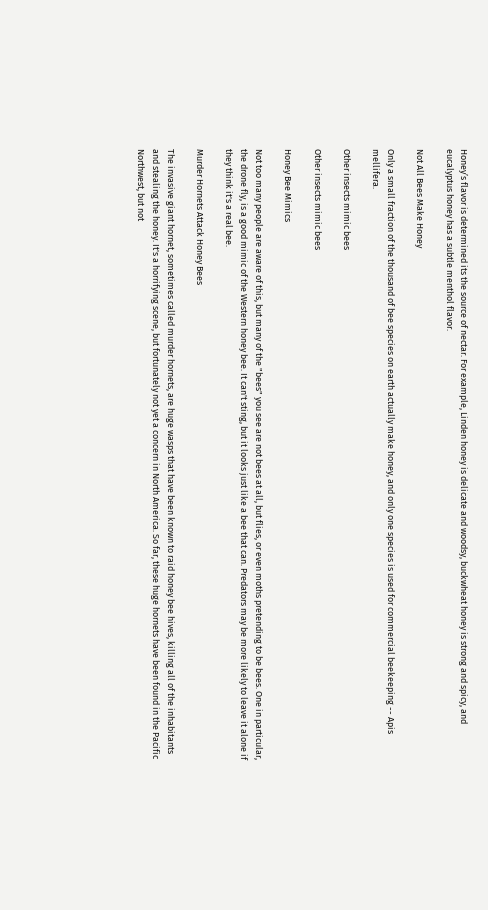Honey’s flavor is determined its the source of nectar. For example, Linden honey is delicate and woodsy, buckwheat honey is strong and spicy, and eucalyptus honey has a subtle menthol flavor.

Not All Bees Make Honey

Only a small fraction of the thousand of bee species on earth actually make honey, and only one species is used for commercial beekeeping -- Apis mellifera.

Other insects mimic bees

Other insects mimic bees

Honey Bee Mimics

Not too many people are aware of this, but many of the "bees" you see are not bees at all, but flies, or even moths pretending to be bees. One in particular, the drone fly, is a good mimic of the Western honey bee. It can't sting, but it looks just like a bee that can. Predators may be more likely to leave it alone if they think it's a real bee.

Murder Hornets Attack Honey Bees

The invasive giant hornet, sometimes called murder hornets, are huge wasps that have been known to raid honey bee hives, killing all of the inhabitants and stealing the honey. It's a horrifying scene, but fortunately not yet a concern in North America. So far, these huge hornets have been found in the Pacific Northwest, but not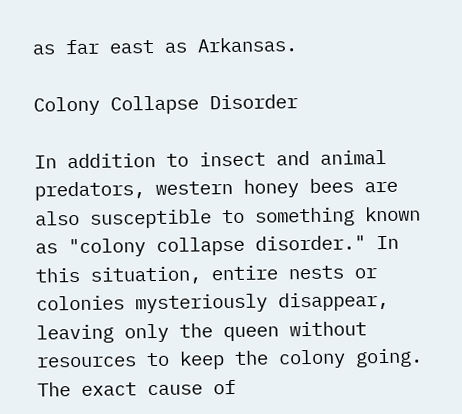as far east as Arkansas.

Colony Collapse Disorder

In addition to insect and animal predators, western honey bees are also susceptible to something known as "colony collapse disorder." In this situation, entire nests or colonies mysteriously disappear, leaving only the queen without resources to keep the colony going. The exact cause of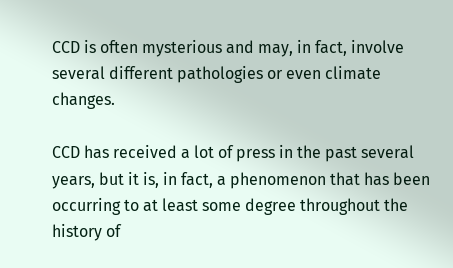CCD is often mysterious and may, in fact, involve several different pathologies or even climate changes.

CCD has received a lot of press in the past several years, but it is, in fact, a phenomenon that has been occurring to at least some degree throughout the history of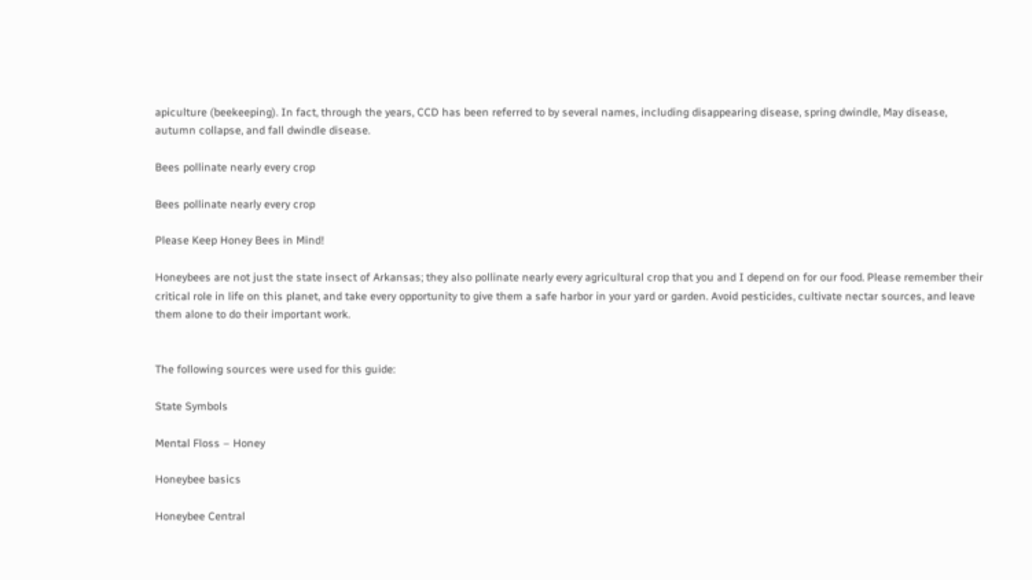apiculture (beekeeping). In fact, through the years, CCD has been referred to by several names, including disappearing disease, spring dwindle, May disease, autumn collapse, and fall dwindle disease.

Bees pollinate nearly every crop

Bees pollinate nearly every crop

Please Keep Honey Bees in Mind!

Honeybees are not just the state insect of Arkansas; they also pollinate nearly every agricultural crop that you and I depend on for our food. Please remember their critical role in life on this planet, and take every opportunity to give them a safe harbor in your yard or garden. Avoid pesticides, cultivate nectar sources, and leave them alone to do their important work.


The following sources were used for this guide:

State Symbols

Mental Floss – Honey

Honeybee basics

Honeybee Central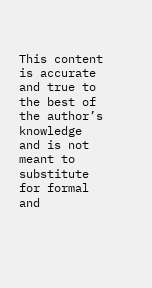This content is accurate and true to the best of the author’s knowledge and is not meant to substitute for formal and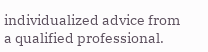individualized advice from a qualified professional.